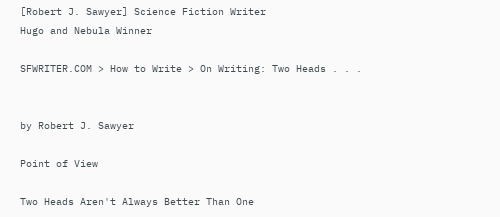[Robert J. Sawyer] Science Fiction Writer
Hugo and Nebula Winner

SFWRITER.COM > How to Write > On Writing: Two Heads . . .


by Robert J. Sawyer

Point of View

Two Heads Aren't Always Better Than One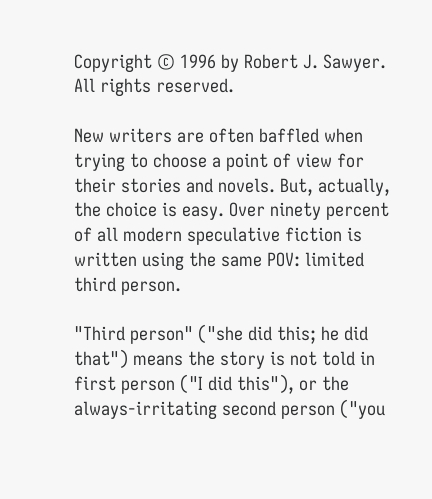Copyright © 1996 by Robert J. Sawyer. All rights reserved.

New writers are often baffled when trying to choose a point of view for their stories and novels. But, actually, the choice is easy. Over ninety percent of all modern speculative fiction is written using the same POV: limited third person.

"Third person" ("she did this; he did that") means the story is not told in first person ("I did this"), or the always-irritating second person ("you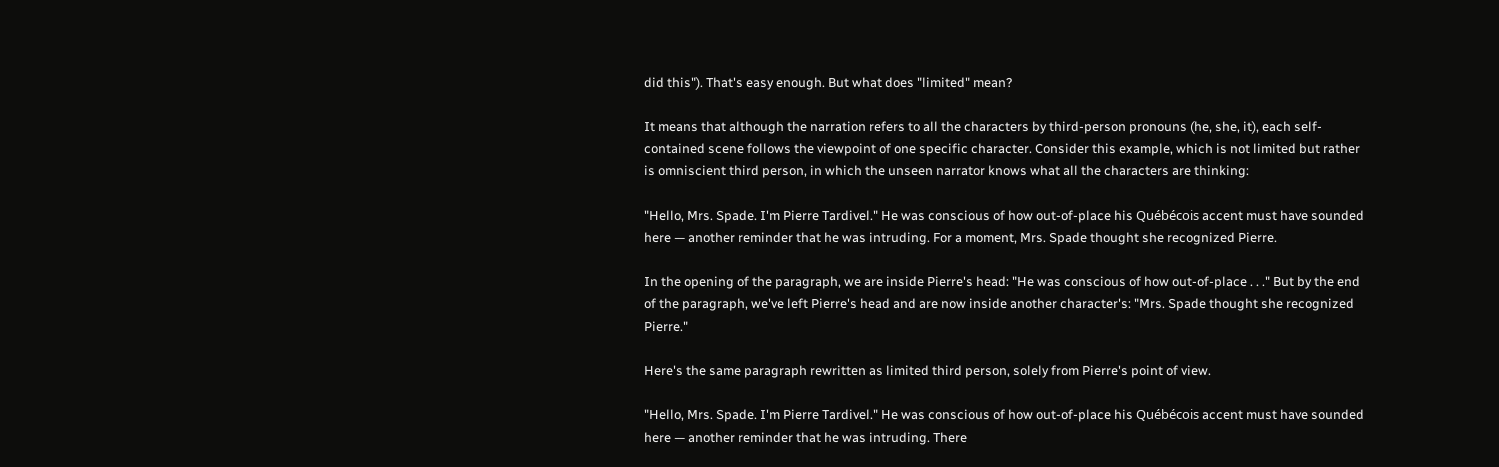did this"). That's easy enough. But what does "limited" mean?

It means that although the narration refers to all the characters by third-person pronouns (he, she, it), each self-contained scene follows the viewpoint of one specific character. Consider this example, which is not limited but rather is omniscient third person, in which the unseen narrator knows what all the characters are thinking:

"Hello, Mrs. Spade. I'm Pierre Tardivel." He was conscious of how out-of-place his Québécois accent must have sounded here — another reminder that he was intruding. For a moment, Mrs. Spade thought she recognized Pierre.

In the opening of the paragraph, we are inside Pierre's head: "He was conscious of how out-of-place . . ." But by the end of the paragraph, we've left Pierre's head and are now inside another character's: "Mrs. Spade thought she recognized Pierre."

Here's the same paragraph rewritten as limited third person, solely from Pierre's point of view.

"Hello, Mrs. Spade. I'm Pierre Tardivel." He was conscious of how out-of-place his Québécois accent must have sounded here — another reminder that he was intruding. There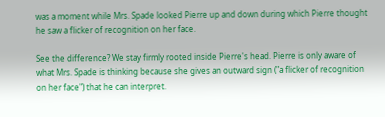was a moment while Mrs. Spade looked Pierre up and down during which Pierre thought he saw a flicker of recognition on her face.

See the difference? We stay firmly rooted inside Pierre's head. Pierre is only aware of what Mrs. Spade is thinking because she gives an outward sign ("a flicker of recognition on her face") that he can interpret.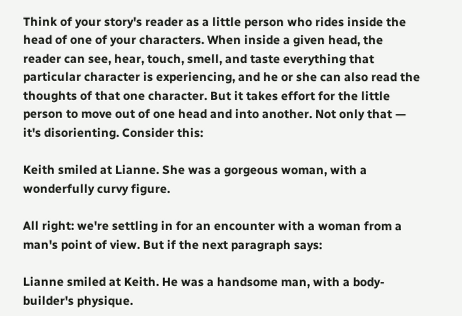Think of your story's reader as a little person who rides inside the head of one of your characters. When inside a given head, the reader can see, hear, touch, smell, and taste everything that particular character is experiencing, and he or she can also read the thoughts of that one character. But it takes effort for the little person to move out of one head and into another. Not only that — it's disorienting. Consider this:

Keith smiled at Lianne. She was a gorgeous woman, with a wonderfully curvy figure.

All right: we're settling in for an encounter with a woman from a man's point of view. But if the next paragraph says:

Lianne smiled at Keith. He was a handsome man, with a body-builder's physique.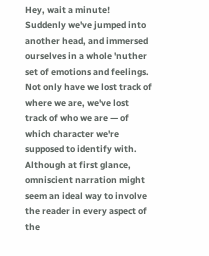Hey, wait a minute! Suddenly we've jumped into another head, and immersed ourselves in a whole 'nuther set of emotions and feelings. Not only have we lost track of where we are, we've lost track of who we are — of which character we're supposed to identify with. Although at first glance, omniscient narration might seem an ideal way to involve the reader in every aspect of the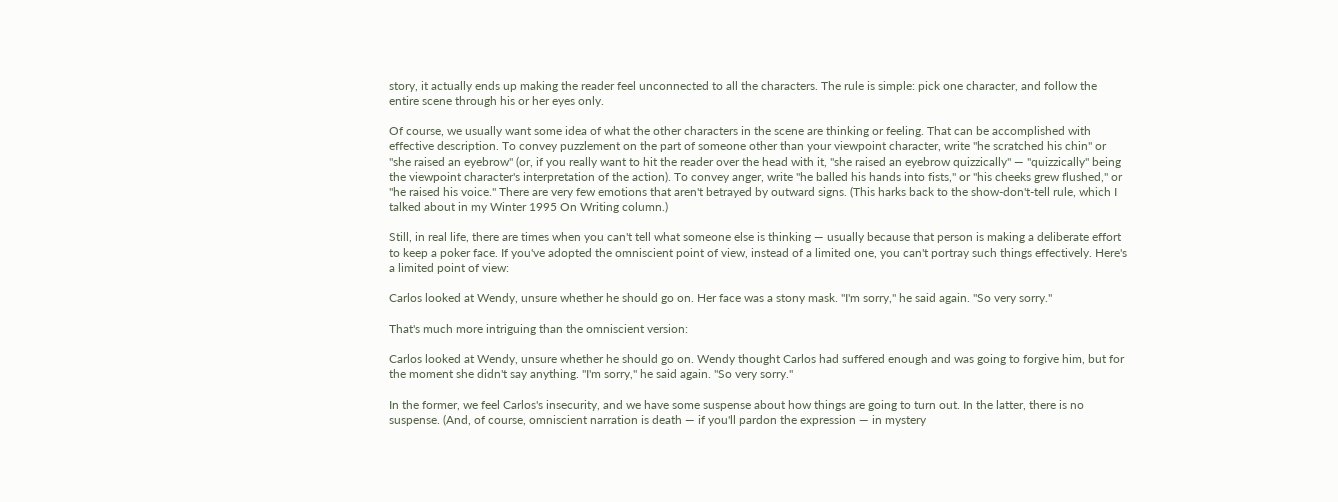story, it actually ends up making the reader feel unconnected to all the characters. The rule is simple: pick one character, and follow the entire scene through his or her eyes only.

Of course, we usually want some idea of what the other characters in the scene are thinking or feeling. That can be accomplished with effective description. To convey puzzlement on the part of someone other than your viewpoint character, write "he scratched his chin" or "she raised an eyebrow" (or, if you really want to hit the reader over the head with it, "she raised an eyebrow quizzically" — "quizzically" being the viewpoint character's interpretation of the action). To convey anger, write "he balled his hands into fists," or "his cheeks grew flushed," or "he raised his voice." There are very few emotions that aren't betrayed by outward signs. (This harks back to the show-don't-tell rule, which I talked about in my Winter 1995 On Writing column.)

Still, in real life, there are times when you can't tell what someone else is thinking — usually because that person is making a deliberate effort to keep a poker face. If you've adopted the omniscient point of view, instead of a limited one, you can't portray such things effectively. Here's a limited point of view:

Carlos looked at Wendy, unsure whether he should go on. Her face was a stony mask. "I'm sorry," he said again. "So very sorry."

That's much more intriguing than the omniscient version:

Carlos looked at Wendy, unsure whether he should go on. Wendy thought Carlos had suffered enough and was going to forgive him, but for the moment she didn't say anything. "I'm sorry," he said again. "So very sorry."

In the former, we feel Carlos's insecurity, and we have some suspense about how things are going to turn out. In the latter, there is no suspense. (And, of course, omniscient narration is death — if you'll pardon the expression — in mystery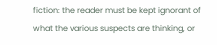fiction: the reader must be kept ignorant of what the various suspects are thinking, or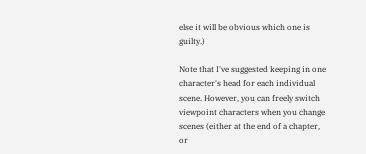else it will be obvious which one is guilty.)

Note that I've suggested keeping in one character's head for each individual scene. However, you can freely switch viewpoint characters when you change scenes (either at the end of a chapter, or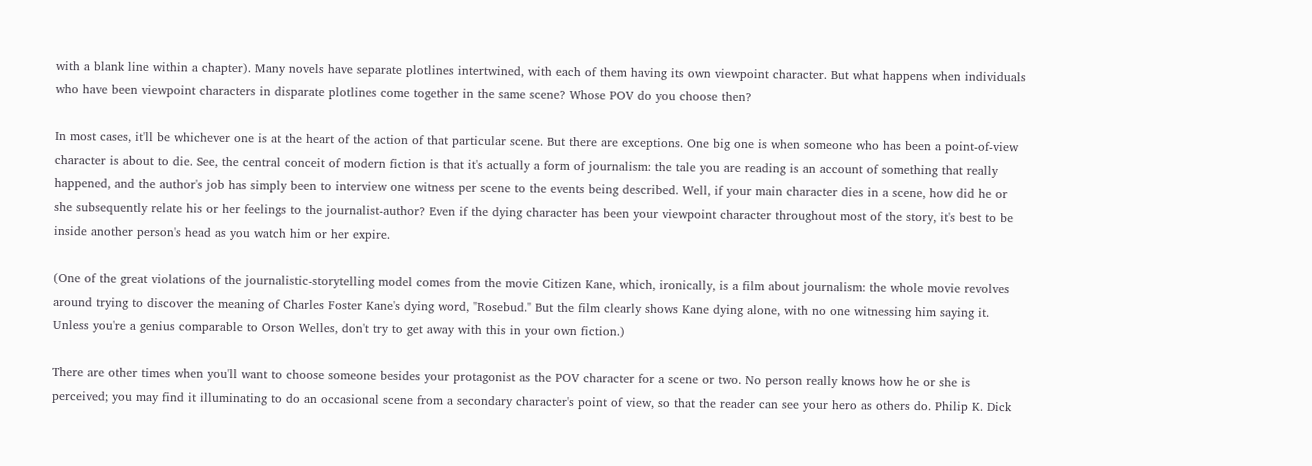with a blank line within a chapter). Many novels have separate plotlines intertwined, with each of them having its own viewpoint character. But what happens when individuals who have been viewpoint characters in disparate plotlines come together in the same scene? Whose POV do you choose then?

In most cases, it'll be whichever one is at the heart of the action of that particular scene. But there are exceptions. One big one is when someone who has been a point-of-view character is about to die. See, the central conceit of modern fiction is that it's actually a form of journalism: the tale you are reading is an account of something that really happened, and the author's job has simply been to interview one witness per scene to the events being described. Well, if your main character dies in a scene, how did he or she subsequently relate his or her feelings to the journalist-author? Even if the dying character has been your viewpoint character throughout most of the story, it's best to be inside another person's head as you watch him or her expire.

(One of the great violations of the journalistic-storytelling model comes from the movie Citizen Kane, which, ironically, is a film about journalism: the whole movie revolves around trying to discover the meaning of Charles Foster Kane's dying word, "Rosebud." But the film clearly shows Kane dying alone, with no one witnessing him saying it. Unless you're a genius comparable to Orson Welles, don't try to get away with this in your own fiction.)

There are other times when you'll want to choose someone besides your protagonist as the POV character for a scene or two. No person really knows how he or she is perceived; you may find it illuminating to do an occasional scene from a secondary character's point of view, so that the reader can see your hero as others do. Philip K. Dick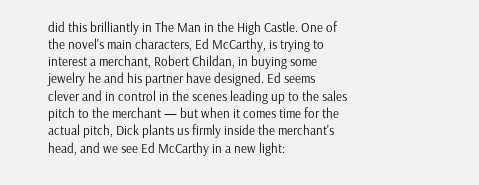did this brilliantly in The Man in the High Castle. One of the novel's main characters, Ed McCarthy, is trying to interest a merchant, Robert Childan, in buying some jewelry he and his partner have designed. Ed seems clever and in control in the scenes leading up to the sales pitch to the merchant — but when it comes time for the actual pitch, Dick plants us firmly inside the merchant's head, and we see Ed McCarthy in a new light: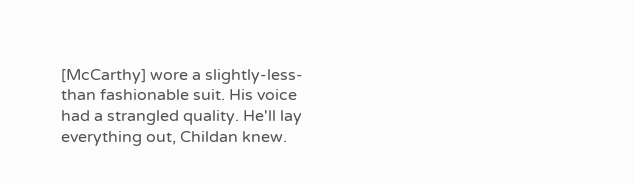[McCarthy] wore a slightly-less-than fashionable suit. His voice had a strangled quality. He'll lay everything out, Childan knew.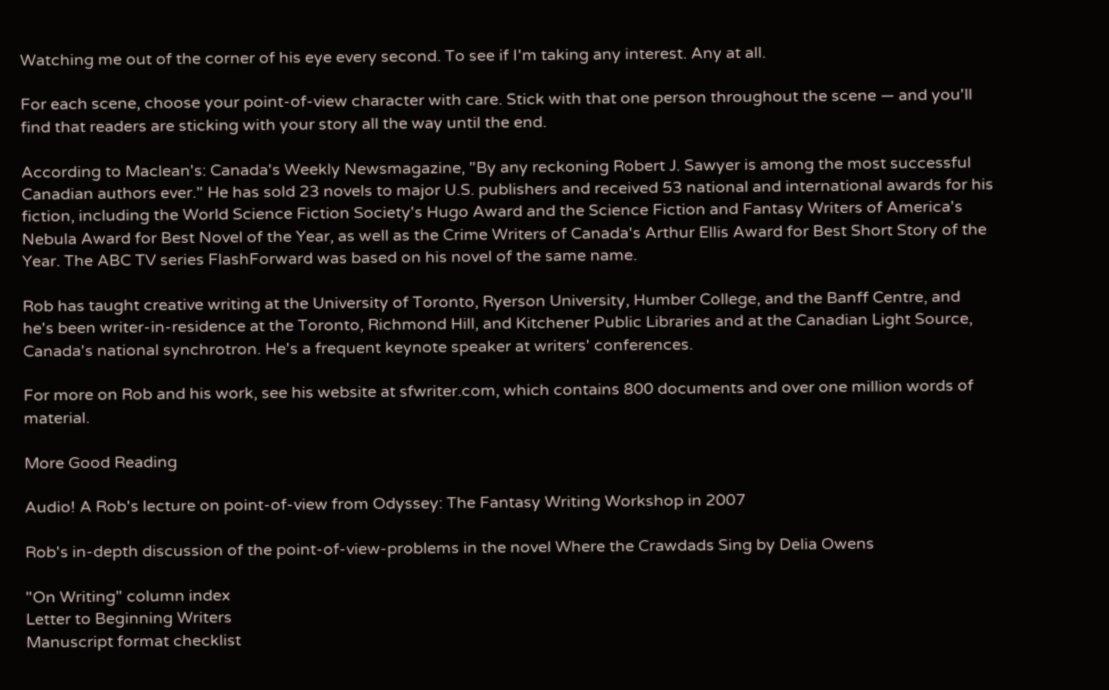Watching me out of the corner of his eye every second. To see if I'm taking any interest. Any at all.

For each scene, choose your point-of-view character with care. Stick with that one person throughout the scene — and you'll find that readers are sticking with your story all the way until the end.

According to Maclean's: Canada's Weekly Newsmagazine, "By any reckoning Robert J. Sawyer is among the most successful Canadian authors ever." He has sold 23 novels to major U.S. publishers and received 53 national and international awards for his fiction, including the World Science Fiction Society's Hugo Award and the Science Fiction and Fantasy Writers of America's Nebula Award for Best Novel of the Year, as well as the Crime Writers of Canada's Arthur Ellis Award for Best Short Story of the Year. The ABC TV series FlashForward was based on his novel of the same name.

Rob has taught creative writing at the University of Toronto, Ryerson University, Humber College, and the Banff Centre, and he's been writer-in-residence at the Toronto, Richmond Hill, and Kitchener Public Libraries and at the Canadian Light Source, Canada's national synchrotron. He's a frequent keynote speaker at writers' conferences.

For more on Rob and his work, see his website at sfwriter.com, which contains 800 documents and over one million words of material.

More Good Reading

Audio! A Rob's lecture on point-of-view from Odyssey: The Fantasy Writing Workshop in 2007

Rob's in-depth discussion of the point-of-view-problems in the novel Where the Crawdads Sing by Delia Owens

"On Writing" column index
Letter to Beginning Writers
Manuscript format checklist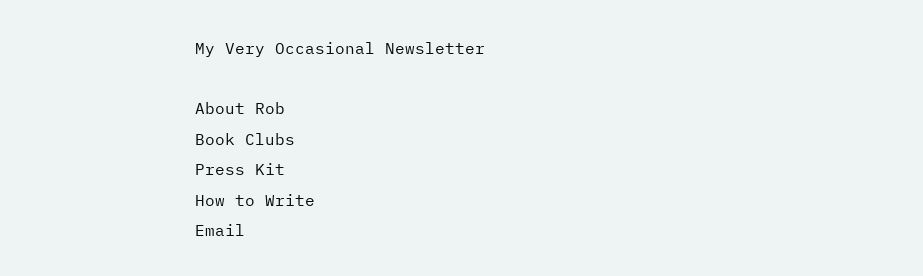My Very Occasional Newsletter

About Rob
Book Clubs
Press Kit
How to Write
Email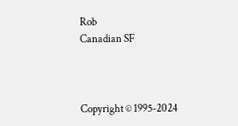Rob
Canadian SF



Copyright © 1995-2024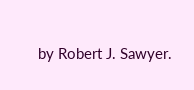by Robert J. Sawyer.